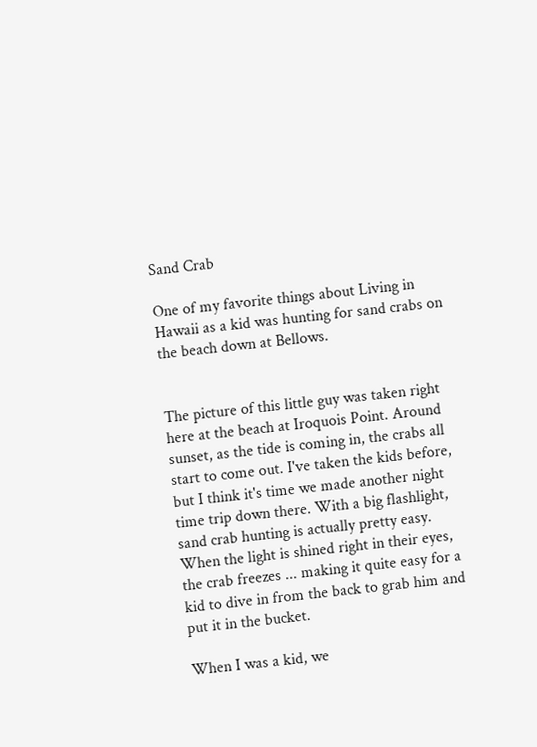Sand Crab

One of my favorite things about Living in Hawaii as a kid was hunting for sand crabs on the beach down at Bellows.


The picture of this little guy was taken right here at the beach at Iroquois Point. Around sunset, as the tide is coming in, the crabs all start to come out. I've taken the kids before, but I think it's time we made another night time trip down there. With a big flashlight, sand crab hunting is actually pretty easy. When the light is shined right in their eyes, the crab freezes ... making it quite easy for a kid to dive in from the back to grab him and put it in the bucket.

When I was a kid, we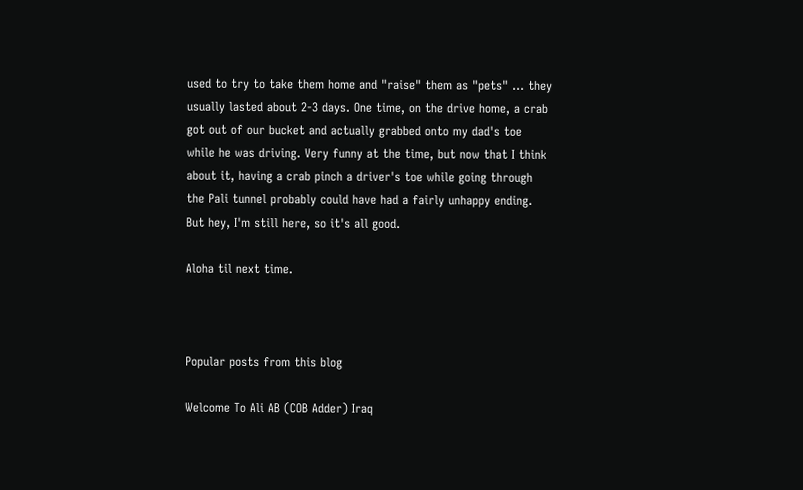used to try to take them home and "raise" them as "pets" ... they usually lasted about 2-3 days. One time, on the drive home, a crab got out of our bucket and actually grabbed onto my dad's toe while he was driving. Very funny at the time, but now that I think about it, having a crab pinch a driver's toe while going through the Pali tunnel probably could have had a fairly unhappy ending. But hey, I'm still here, so it's all good.

Aloha til next time.



Popular posts from this blog

Welcome To Ali AB (COB Adder) Iraq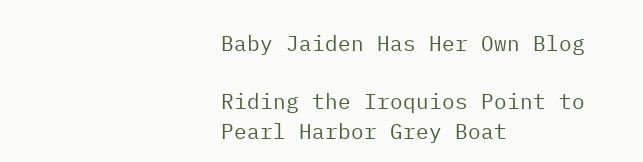Baby Jaiden Has Her Own Blog

Riding the Iroquios Point to Pearl Harbor Grey Boat